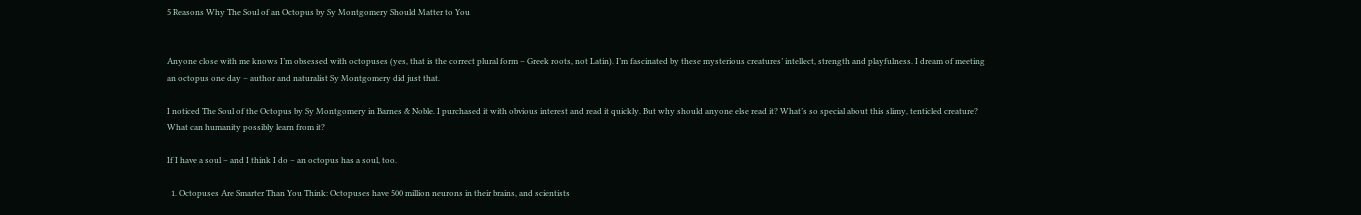5 Reasons Why The Soul of an Octopus by Sy Montgomery Should Matter to You


Anyone close with me knows I’m obsessed with octopuses (yes, that is the correct plural form – Greek roots, not Latin). I’m fascinated by these mysterious creatures’ intellect, strength and playfulness. I dream of meeting an octopus one day – author and naturalist Sy Montgomery did just that.

I noticed The Soul of the Octopus by Sy Montgomery in Barnes & Noble. I purchased it with obvious interest and read it quickly. But why should anyone else read it? What’s so special about this slimy, tenticled creature? What can humanity possibly learn from it?

If I have a soul – and I think I do – an octopus has a soul, too.

  1. Octopuses Are Smarter Than You Think: Octopuses have 500 million neurons in their brains, and scientists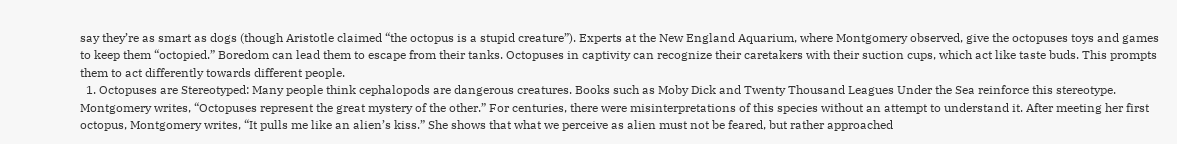say they’re as smart as dogs (though Aristotle claimed “the octopus is a stupid creature”). Experts at the New England Aquarium, where Montgomery observed, give the octopuses toys and games to keep them “octopied.” Boredom can lead them to escape from their tanks. Octopuses in captivity can recognize their caretakers with their suction cups, which act like taste buds. This prompts them to act differently towards different people.
  1. Octopuses are Stereotyped: Many people think cephalopods are dangerous creatures. Books such as Moby Dick and Twenty Thousand Leagues Under the Sea reinforce this stereotype. Montgomery writes, “Octopuses represent the great mystery of the other.” For centuries, there were misinterpretations of this species without an attempt to understand it. After meeting her first octopus, Montgomery writes, “It pulls me like an alien’s kiss.” She shows that what we perceive as alien must not be feared, but rather approached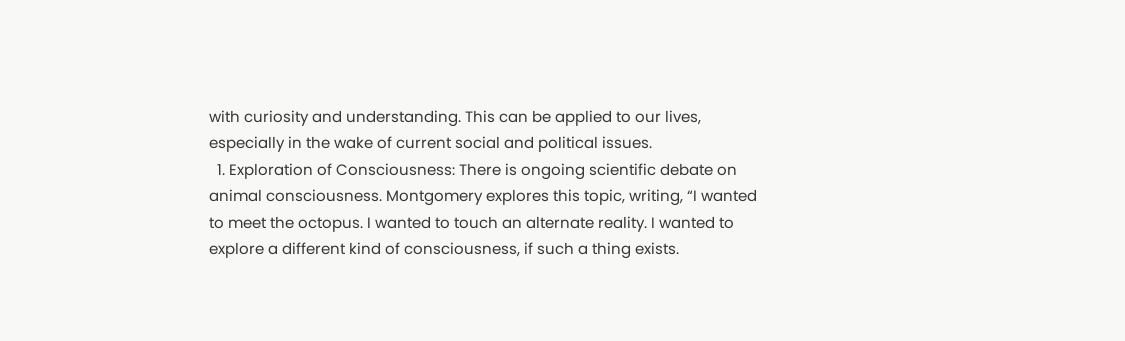with curiosity and understanding. This can be applied to our lives, especially in the wake of current social and political issues.
  1. Exploration of Consciousness: There is ongoing scientific debate on animal consciousness. Montgomery explores this topic, writing, “I wanted to meet the octopus. I wanted to touch an alternate reality. I wanted to explore a different kind of consciousness, if such a thing exists.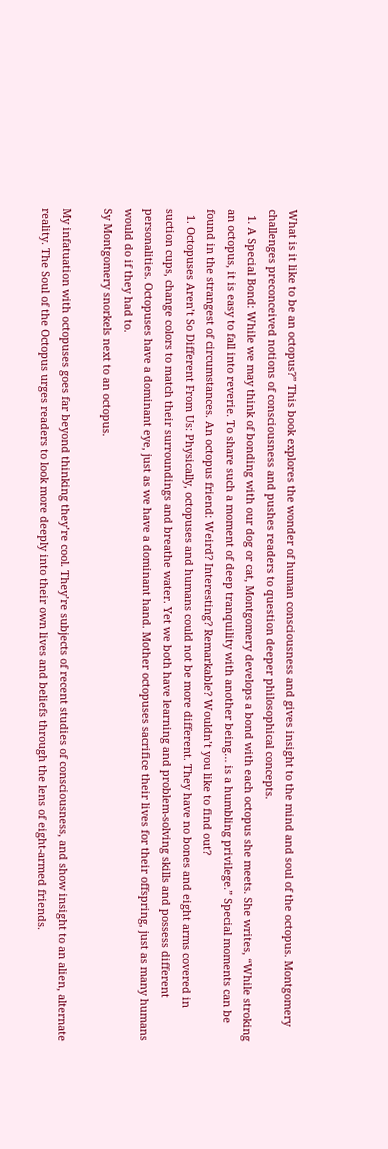What is it like to be an octopus?” This book explores the wonder of human consciousness and gives insight to the mind and soul of the octopus. Montgomery challenges preconceived notions of consciousness and pushes readers to question deeper philosophical concepts.
  1. A Special Bond: While we may think of bonding with our dog or cat, Montgomery develops a bond with each octopus she meets. She writes, “While stroking an octopus, it is easy to fall into reverie. To share such a moment of deep tranquility with another being… is a humbling privilege.” Special moments can be found in the strangest of circumstances. An octopus friend: Weird? Interesting? Remarkable? Wouldn’t you like to find out?
  1. Octopuses Aren’t So Different From Us: Physically, octopuses and humans could not be more different. They have no bones and eight arms covered in suction cups, change colors to match their surroundings and breathe water. Yet we both have learning and problem-solving skills and possess different personalities. Octopuses have a dominant eye, just as we have a dominant hand. Mother octopuses sacrifice their lives for their offspring, just as many humans would do if they had to.
Sy Montgomery snorkels next to an octopus.

My infatuation with octopuses goes far beyond thinking they’re cool. They’re subjects of recent studies of consciousness, and show insight to an alien, alternate reality. The Soul of the Octopus urges readers to look more deeply into their own lives and beliefs through the lens of eight-armed friends.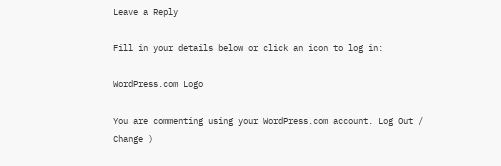Leave a Reply

Fill in your details below or click an icon to log in:

WordPress.com Logo

You are commenting using your WordPress.com account. Log Out / Change )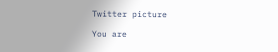Twitter picture

You are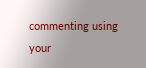commenting using your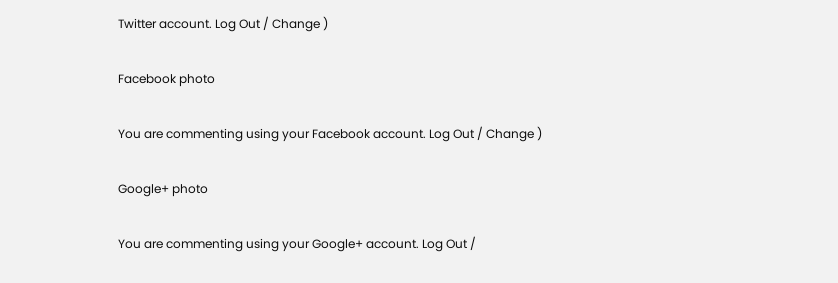Twitter account. Log Out / Change )

Facebook photo

You are commenting using your Facebook account. Log Out / Change )

Google+ photo

You are commenting using your Google+ account. Log Out /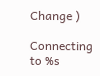Change )

Connecting to %s